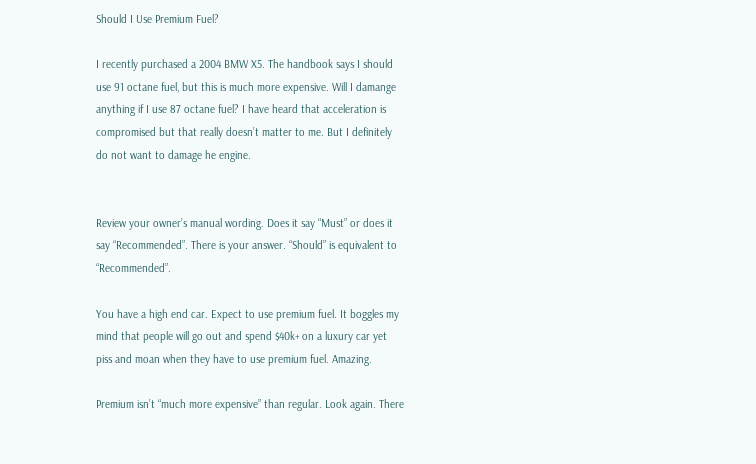Should I Use Premium Fuel?

I recently purchased a 2004 BMW X5. The handbook says I should use 91 octane fuel, but this is much more expensive. Will I damange anything if I use 87 octane fuel? I have heard that acceleration is compromised but that really doesn’t matter to me. But I definitely do not want to damage he engine.


Review your owner’s manual wording. Does it say “Must” or does it say “Recommended”. There is your answer. “Should” is equivalent to “Recommended”.

You have a high end car. Expect to use premium fuel. It boggles my mind that people will go out and spend $40k+ on a luxury car yet piss and moan when they have to use premium fuel. Amazing.

Premium isn’t “much more expensive” than regular. Look again. There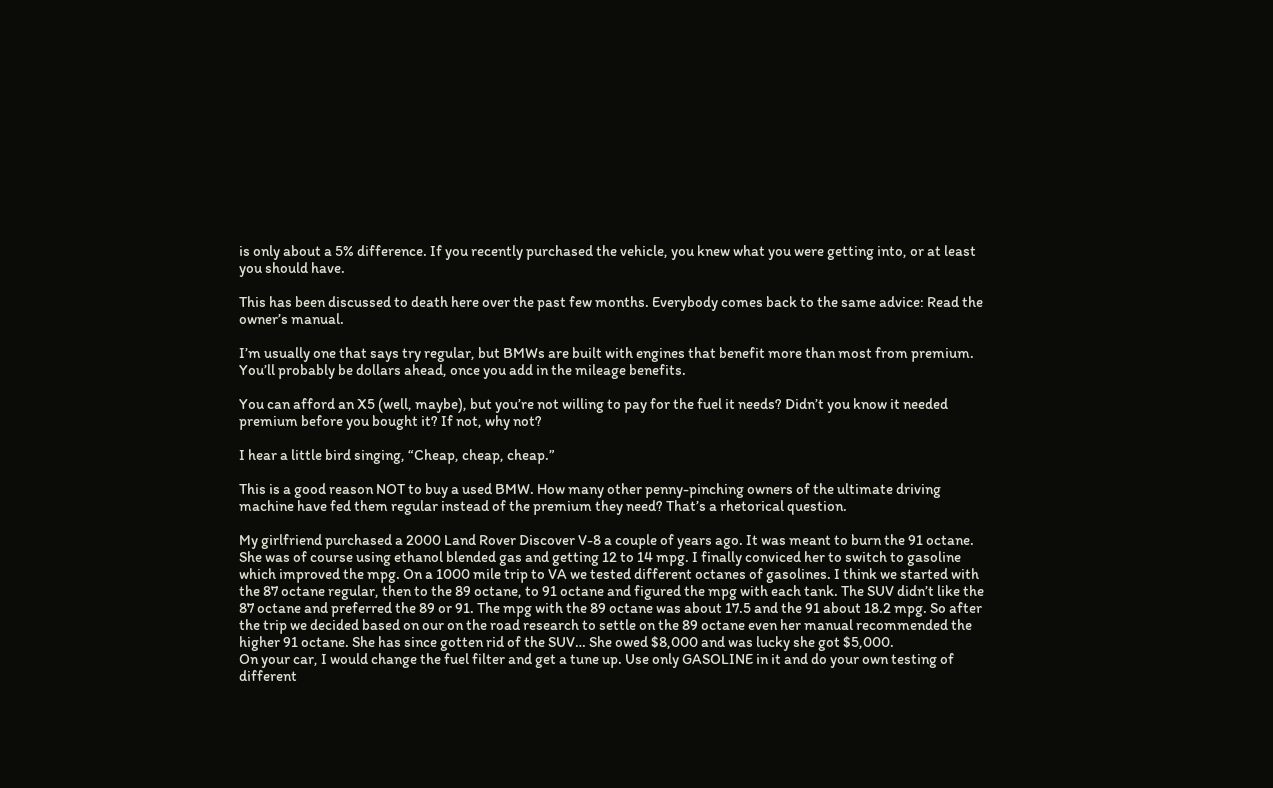is only about a 5% difference. If you recently purchased the vehicle, you knew what you were getting into, or at least you should have.

This has been discussed to death here over the past few months. Everybody comes back to the same advice: Read the owner’s manual.

I’m usually one that says try regular, but BMWs are built with engines that benefit more than most from premium. You’ll probably be dollars ahead, once you add in the mileage benefits.

You can afford an X5 (well, maybe), but you’re not willing to pay for the fuel it needs? Didn’t you know it needed premium before you bought it? If not, why not?

I hear a little bird singing, “Cheap, cheap, cheap.”

This is a good reason NOT to buy a used BMW. How many other penny-pinching owners of the ultimate driving machine have fed them regular instead of the premium they need? That’s a rhetorical question.

My girlfriend purchased a 2000 Land Rover Discover V-8 a couple of years ago. It was meant to burn the 91 octane. She was of course using ethanol blended gas and getting 12 to 14 mpg. I finally conviced her to switch to gasoline which improved the mpg. On a 1000 mile trip to VA we tested different octanes of gasolines. I think we started with the 87 octane regular, then to the 89 octane, to 91 octane and figured the mpg with each tank. The SUV didn’t like the 87 octane and preferred the 89 or 91. The mpg with the 89 octane was about 17.5 and the 91 about 18.2 mpg. So after the trip we decided based on our on the road research to settle on the 89 octane even her manual recommended the higher 91 octane. She has since gotten rid of the SUV… She owed $8,000 and was lucky she got $5,000.
On your car, I would change the fuel filter and get a tune up. Use only GASOLINE in it and do your own testing of different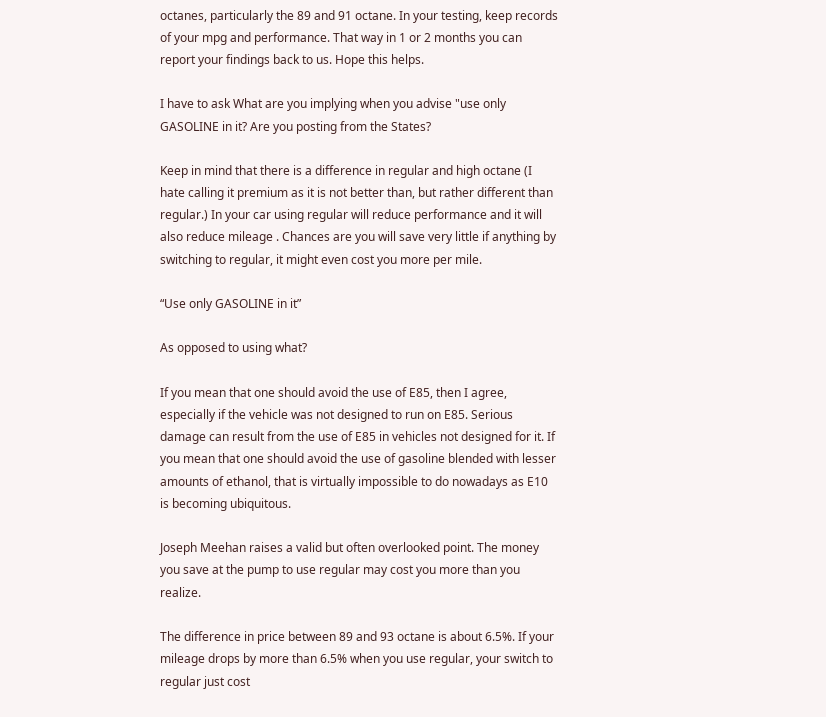octanes, particularly the 89 and 91 octane. In your testing, keep records of your mpg and performance. That way in 1 or 2 months you can report your findings back to us. Hope this helps.

I have to ask What are you implying when you advise "use only GASOLINE in it? Are you posting from the States?

Keep in mind that there is a difference in regular and high octane (I hate calling it premium as it is not better than, but rather different than regular.) In your car using regular will reduce performance and it will also reduce mileage . Chances are you will save very little if anything by switching to regular, it might even cost you more per mile.

“Use only GASOLINE in it”

As opposed to using what?

If you mean that one should avoid the use of E85, then I agree, especially if the vehicle was not designed to run on E85. Serious damage can result from the use of E85 in vehicles not designed for it. If you mean that one should avoid the use of gasoline blended with lesser amounts of ethanol, that is virtually impossible to do nowadays as E10 is becoming ubiquitous.

Joseph Meehan raises a valid but often overlooked point. The money you save at the pump to use regular may cost you more than you realize.

The difference in price between 89 and 93 octane is about 6.5%. If your mileage drops by more than 6.5% when you use regular, your switch to regular just cost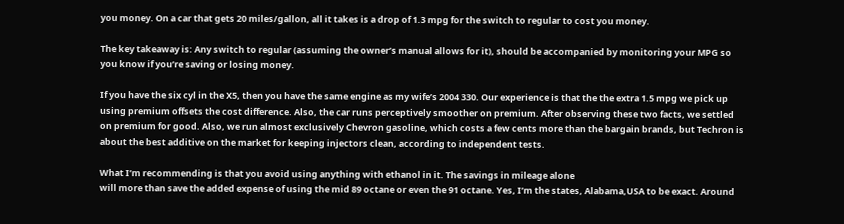you money. On a car that gets 20 miles/gallon, all it takes is a drop of 1.3 mpg for the switch to regular to cost you money.

The key takeaway is: Any switch to regular (assuming the owner’s manual allows for it), should be accompanied by monitoring your MPG so you know if you’re saving or losing money.

If you have the six cyl in the X5, then you have the same engine as my wife’s 2004 330. Our experience is that the the extra 1.5 mpg we pick up using premium offsets the cost difference. Also, the car runs perceptively smoother on premium. After observing these two facts, we settled on premium for good. Also, we run almost exclusively Chevron gasoline, which costs a few cents more than the bargain brands, but Techron is about the best additive on the market for keeping injectors clean, according to independent tests.

What I’m recommending is that you avoid using anything with ethanol in it. The savings in mileage alone
will more than save the added expense of using the mid 89 octane or even the 91 octane. Yes, I’m the states, Alabama,USA to be exact. Around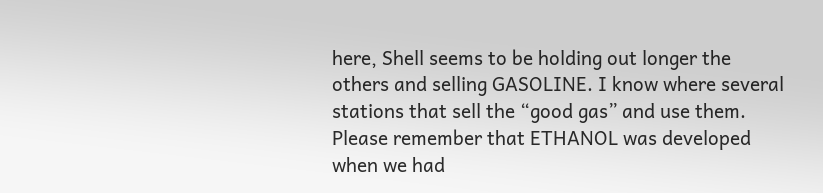here, Shell seems to be holding out longer the others and selling GASOLINE. I know where several stations that sell the “good gas” and use them. Please remember that ETHANOL was developed when we had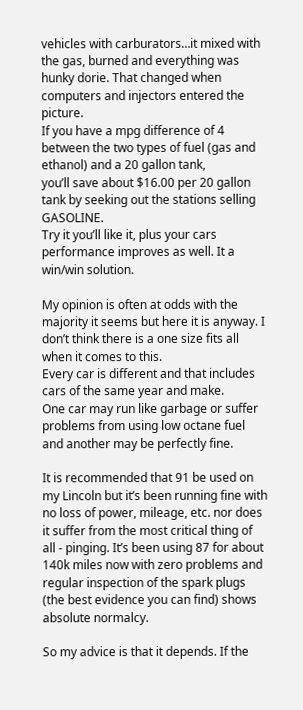vehicles with carburators…it mixed with the gas, burned and everything was hunky dorie. That changed when computers and injectors entered the picture.
If you have a mpg difference of 4 between the two types of fuel (gas and ethanol) and a 20 gallon tank,
you’ll save about $16.00 per 20 gallon tank by seeking out the stations selling GASOLINE.
Try it you’ll like it, plus your cars performance improves as well. It a win/win solution.

My opinion is often at odds with the majority it seems but here it is anyway. I don’t think there is a one size fits all when it comes to this.
Every car is different and that includes cars of the same year and make.
One car may run like garbage or suffer problems from using low octane fuel and another may be perfectly fine.

It is recommended that 91 be used on my Lincoln but it’s been running fine with no loss of power, mileage, etc. nor does it suffer from the most critical thing of all - pinging. It’s been using 87 for about 140k miles now with zero problems and regular inspection of the spark plugs (the best evidence you can find) shows absolute normalcy.

So my advice is that it depends. If the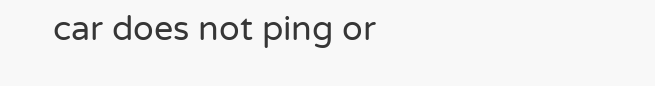car does not ping or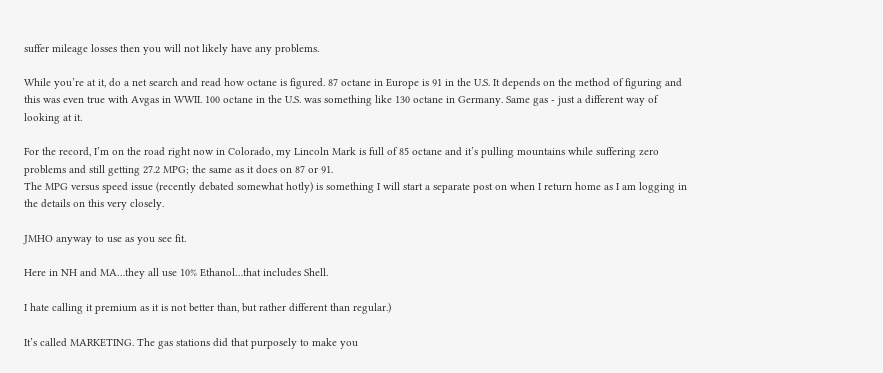suffer mileage losses then you will not likely have any problems.

While you’re at it, do a net search and read how octane is figured. 87 octane in Europe is 91 in the U.S. It depends on the method of figuring and this was even true with Avgas in WWII. 100 octane in the U.S. was something like 130 octane in Germany. Same gas - just a different way of looking at it.

For the record, I’m on the road right now in Colorado, my Lincoln Mark is full of 85 octane and it’s pulling mountains while suffering zero problems and still getting 27.2 MPG; the same as it does on 87 or 91.
The MPG versus speed issue (recently debated somewhat hotly) is something I will start a separate post on when I return home as I am logging in the details on this very closely.

JMHO anyway to use as you see fit.

Here in NH and MA…they all use 10% Ethanol…that includes Shell.

I hate calling it premium as it is not better than, but rather different than regular.)

It’s called MARKETING. The gas stations did that purposely to make you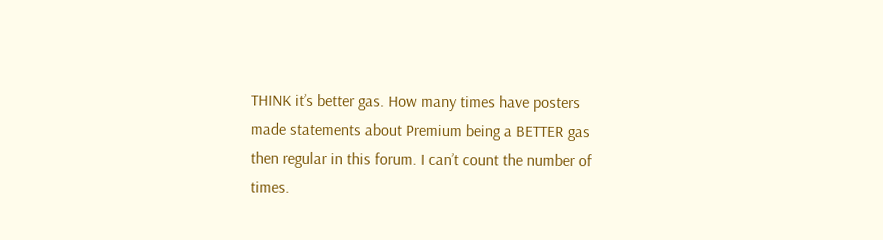THINK it’s better gas. How many times have posters made statements about Premium being a BETTER gas then regular in this forum. I can’t count the number of times.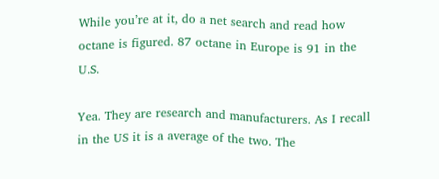While you’re at it, do a net search and read how octane is figured. 87 octane in Europe is 91 in the U.S.

Yea. They are research and manufacturers. As I recall in the US it is a average of the two. The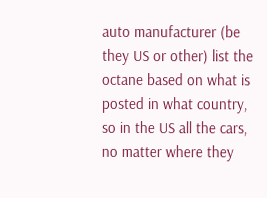auto manufacturer (be they US or other) list the octane based on what is posted in what country, so in the US all the cars, no matter where they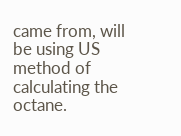came from, will be using US method of calculating the octane.